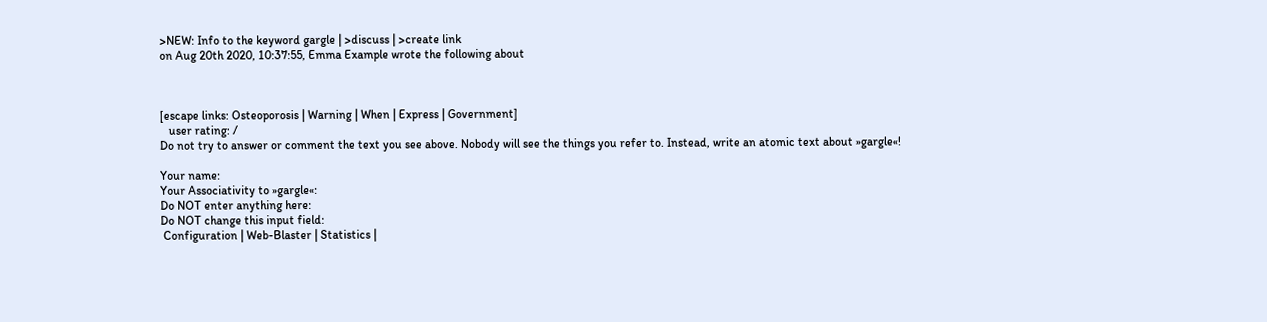>NEW: Info to the keyword gargle | >discuss | >create link
on Aug 20th 2020, 10:37:55, Emma Example wrote the following about



[escape links: Osteoporosis | Warning | When | Express | Government]
   user rating: /
Do not try to answer or comment the text you see above. Nobody will see the things you refer to. Instead, write an atomic text about »gargle«!

Your name:
Your Associativity to »gargle«:
Do NOT enter anything here:
Do NOT change this input field:
 Configuration | Web-Blaster | Statistics |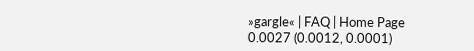»gargle« | FAQ | Home Page
0.0027 (0.0012, 0.0001)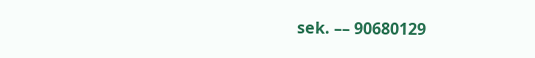sek. –– 90680129